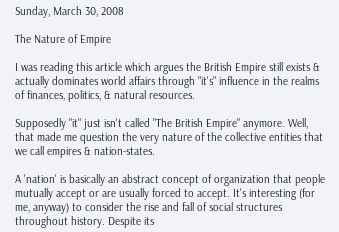Sunday, March 30, 2008

The Nature of Empire

I was reading this article which argues the British Empire still exists & actually dominates world affairs through "it's" influence in the realms of finances, politics, & natural resources.

Supposedly "it" just isn't called "The British Empire" anymore. Well, that made me question the very nature of the collective entities that we call empires & nation-states.

A 'nation' is basically an abstract concept of organization that people mutually accept or are usually forced to accept. It's interesting (for me, anyway) to consider the rise and fall of social structures throughout history. Despite its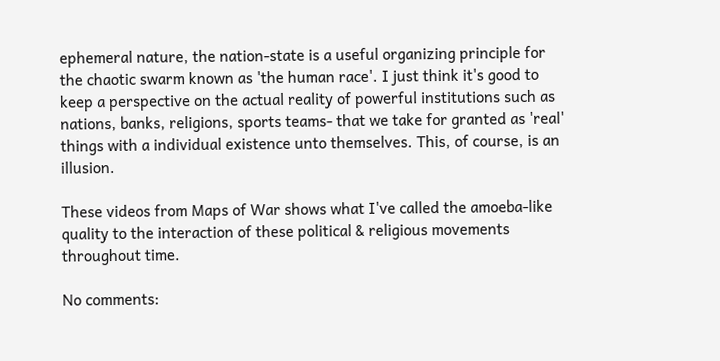ephemeral nature, the nation-state is a useful organizing principle for the chaotic swarm known as 'the human race'. I just think it's good to keep a perspective on the actual reality of powerful institutions such as nations, banks, religions, sports teams- that we take for granted as 'real' things with a individual existence unto themselves. This, of course, is an illusion.

These videos from Maps of War shows what I've called the amoeba-like quality to the interaction of these political & religious movements throughout time.

No comments: